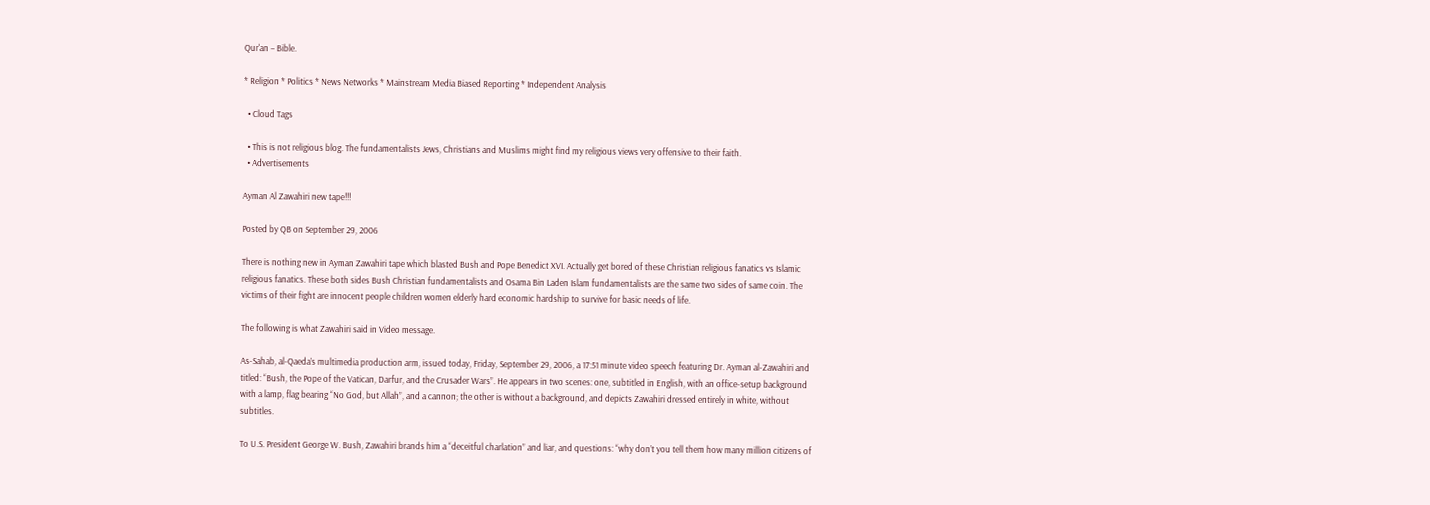Qur'an – Bible.

* Religion * Politics * News Networks * Mainstream Media Biased Reporting * Independent Analysis

  • Cloud Tags

  • This is not religious blog. The fundamentalists Jews, Christians and Muslims might find my religious views very offensive to their faith.
  • Advertisements

Ayman Al Zawahiri new tape!!!

Posted by QB on September 29, 2006

There is nothing new in Ayman Zawahiri tape which blasted Bush and Pope Benedict XVI. Actually get bored of these Christian religious fanatics vs Islamic religious fanatics. These both sides Bush Christian fundamentalists and Osama Bin Laden Islam fundamentalists are the same two sides of same coin. The victims of their fight are innocent people children women elderly hard economic hardship to survive for basic needs of life.

The following is what Zawahiri said in Video message.

As-Sahab, al-Qaeda’s multimedia production arm, issued today, Friday, September 29, 2006, a 17:51 minute video speech featuring Dr. Ayman al-Zawahiri and titled: “Bush, the Pope of the Vatican, Darfur, and the Crusader Wars”. He appears in two scenes: one, subtitled in English, with an office-setup background with a lamp, flag bearing “No God, but Allah”, and a cannon; the other is without a background, and depicts Zawahiri dressed entirely in white, without subtitles.

To U.S. President George W. Bush, Zawahiri brands him a “deceitful charlation” and liar, and questions: “why don’t you tell them how many million citizens of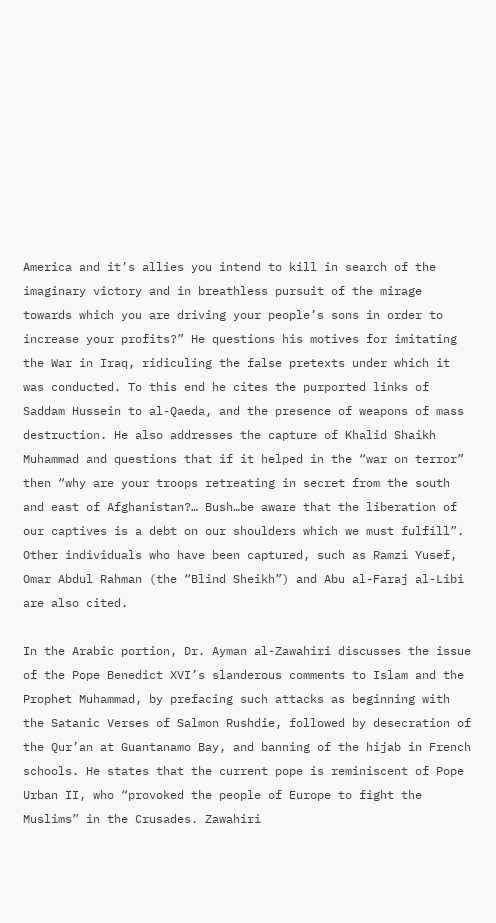America and it’s allies you intend to kill in search of the imaginary victory and in breathless pursuit of the mirage towards which you are driving your people’s sons in order to increase your profits?” He questions his motives for imitating the War in Iraq, ridiculing the false pretexts under which it was conducted. To this end he cites the purported links of Saddam Hussein to al-Qaeda, and the presence of weapons of mass destruction. He also addresses the capture of Khalid Shaikh Muhammad and questions that if it helped in the “war on terror” then “why are your troops retreating in secret from the south and east of Afghanistan?… Bush…be aware that the liberation of our captives is a debt on our shoulders which we must fulfill”. Other individuals who have been captured, such as Ramzi Yusef, Omar Abdul Rahman (the “Blind Sheikh”) and Abu al-Faraj al-Libi are also cited.

In the Arabic portion, Dr. Ayman al-Zawahiri discusses the issue of the Pope Benedict XVI’s slanderous comments to Islam and the Prophet Muhammad, by prefacing such attacks as beginning with the Satanic Verses of Salmon Rushdie, followed by desecration of the Qur’an at Guantanamo Bay, and banning of the hijab in French schools. He states that the current pope is reminiscent of Pope Urban II, who “provoked the people of Europe to fight the Muslims” in the Crusades. Zawahiri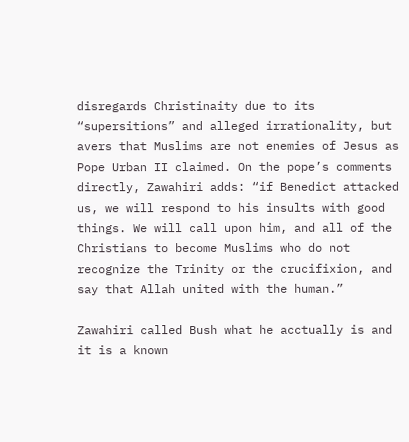disregards Christinaity due to its “supersitions” and alleged irrationality, but avers that Muslims are not enemies of Jesus as Pope Urban II claimed. On the pope’s comments directly, Zawahiri adds: “if Benedict attacked us, we will respond to his insults with good things. We will call upon him, and all of the Christians to become Muslims who do not recognize the Trinity or the crucifixion, and say that Allah united with the human.”

Zawahiri called Bush what he acctually is and it is a known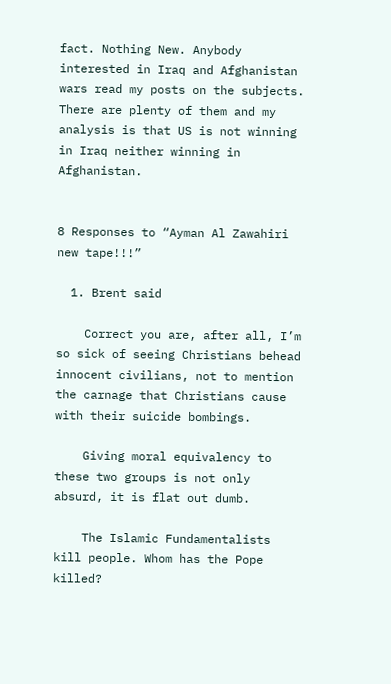fact. Nothing New. Anybody interested in Iraq and Afghanistan wars read my posts on the subjects. There are plenty of them and my analysis is that US is not winning in Iraq neither winning in Afghanistan.


8 Responses to “Ayman Al Zawahiri new tape!!!”

  1. Brent said

    Correct you are, after all, I’m so sick of seeing Christians behead innocent civilians, not to mention the carnage that Christians cause with their suicide bombings.

    Giving moral equivalency to these two groups is not only absurd, it is flat out dumb.

    The Islamic Fundamentalists kill people. Whom has the Pope killed?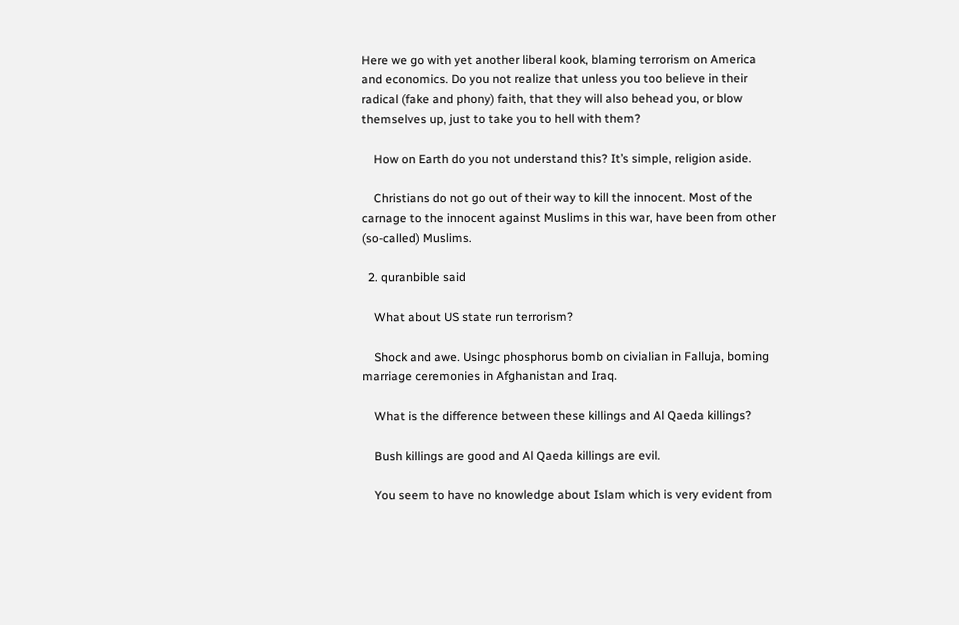Here we go with yet another liberal kook, blaming terrorism on America and economics. Do you not realize that unless you too believe in their radical (fake and phony) faith, that they will also behead you, or blow themselves up, just to take you to hell with them?

    How on Earth do you not understand this? It’s simple, religion aside.

    Christians do not go out of their way to kill the innocent. Most of the carnage to the innocent against Muslims in this war, have been from other (so-called) Muslims.

  2. quranbible said

    What about US state run terrorism?

    Shock and awe. Usingc phosphorus bomb on civialian in Falluja, boming marriage ceremonies in Afghanistan and Iraq.

    What is the difference between these killings and Al Qaeda killings?

    Bush killings are good and Al Qaeda killings are evil.

    You seem to have no knowledge about Islam which is very evident from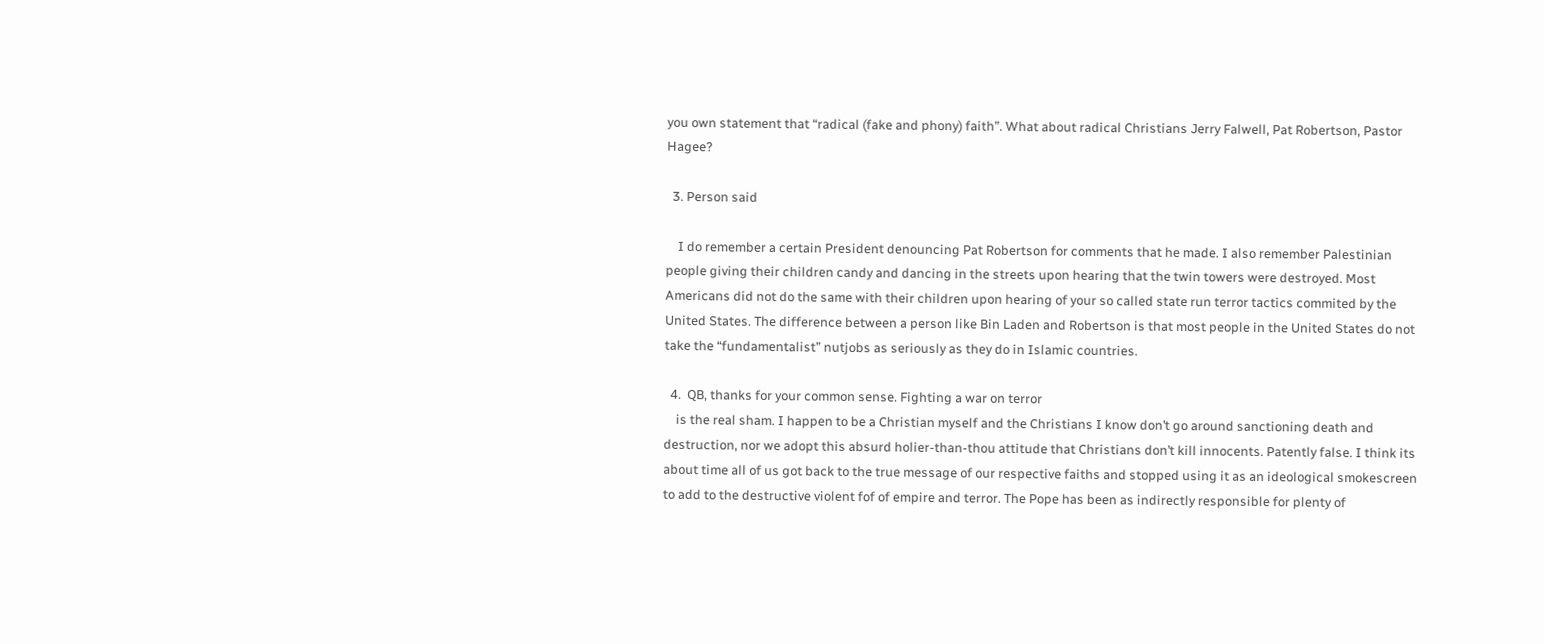you own statement that “radical (fake and phony) faith”. What about radical Christians Jerry Falwell, Pat Robertson, Pastor Hagee?

  3. Person said

    I do remember a certain President denouncing Pat Robertson for comments that he made. I also remember Palestinian people giving their children candy and dancing in the streets upon hearing that the twin towers were destroyed. Most Americans did not do the same with their children upon hearing of your so called state run terror tactics commited by the United States. The difference between a person like Bin Laden and Robertson is that most people in the United States do not take the “fundamentalist” nutjobs as seriously as they do in Islamic countries.

  4.  QB, thanks for your common sense. Fighting a war on terror
    is the real sham. I happen to be a Christian myself and the Christians I know don’t go around sanctioning death and destruction, nor we adopt this absurd holier-than-thou attitude that Christians don’t kill innocents. Patently false. I think its about time all of us got back to the true message of our respective faiths and stopped using it as an ideological smokescreen to add to the destructive violent fof of empire and terror. The Pope has been as indirectly responsible for plenty of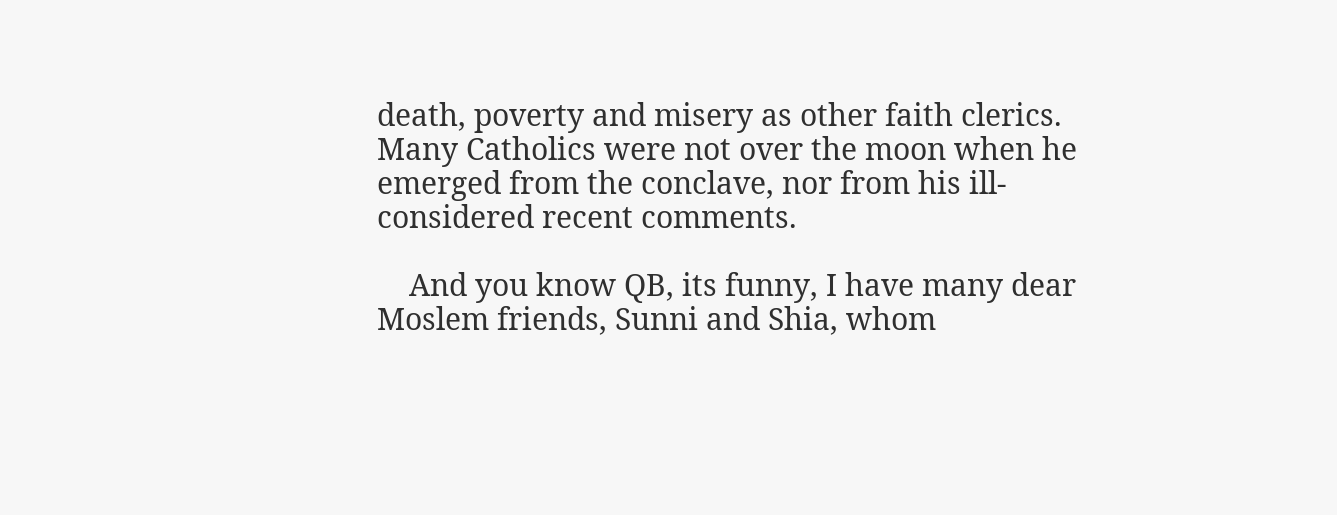death, poverty and misery as other faith clerics. Many Catholics were not over the moon when he emerged from the conclave, nor from his ill-considered recent comments.

    And you know QB, its funny, I have many dear Moslem friends, Sunni and Shia, whom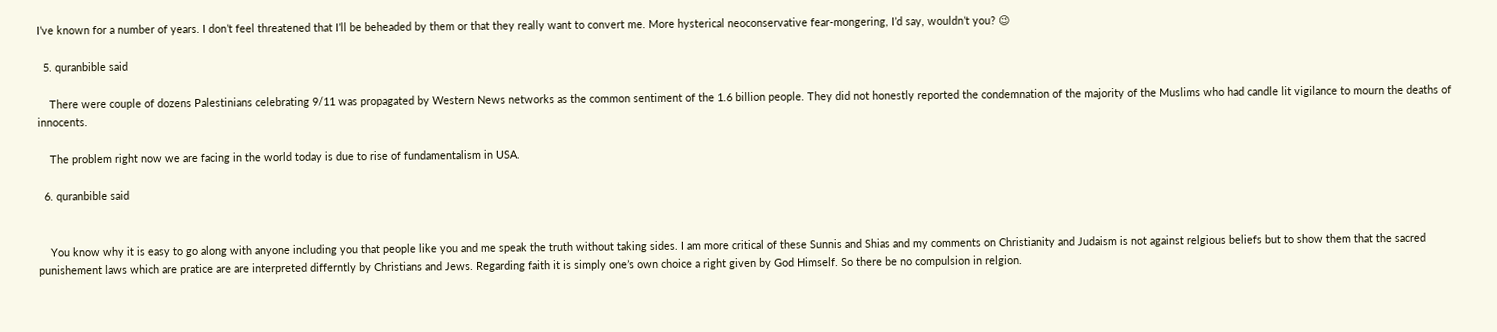I’ve known for a number of years. I don’t feel threatened that I’ll be beheaded by them or that they really want to convert me. More hysterical neoconservative fear-mongering, I’d say, wouldn’t you? 😉

  5. quranbible said

    There were couple of dozens Palestinians celebrating 9/11 was propagated by Western News networks as the common sentiment of the 1.6 billion people. They did not honestly reported the condemnation of the majority of the Muslims who had candle lit vigilance to mourn the deaths of innocents.

    The problem right now we are facing in the world today is due to rise of fundamentalism in USA.

  6. quranbible said


    You know why it is easy to go along with anyone including you that people like you and me speak the truth without taking sides. I am more critical of these Sunnis and Shias and my comments on Christianity and Judaism is not against relgious beliefs but to show them that the sacred punishement laws which are pratice are are interpreted differntly by Christians and Jews. Regarding faith it is simply one’s own choice a right given by God Himself. So there be no compulsion in relgion.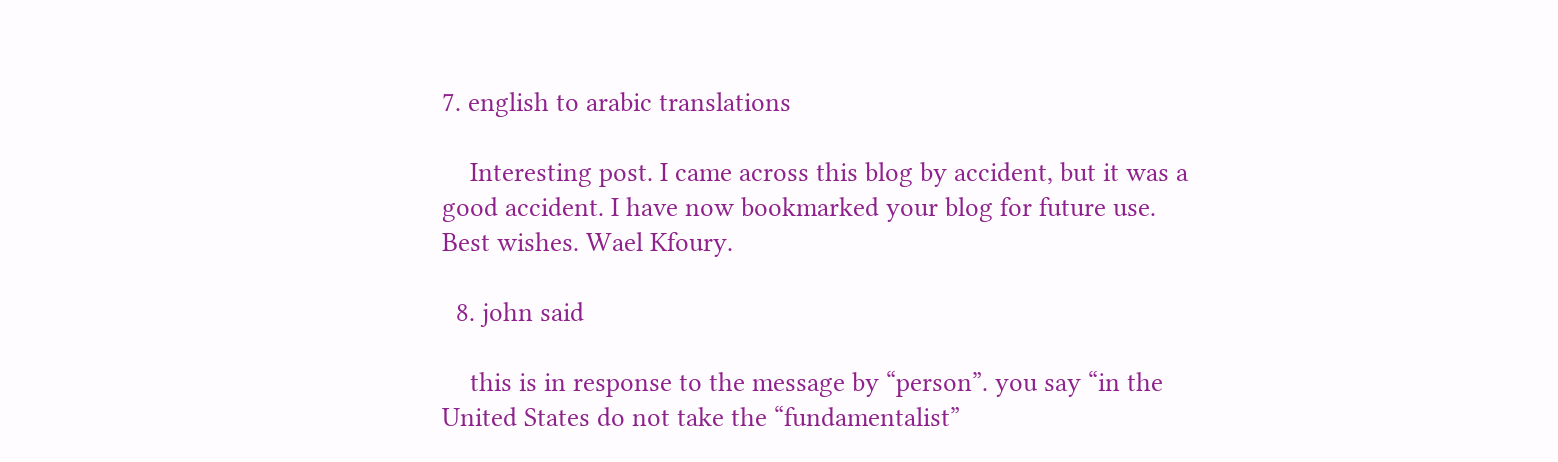7. english to arabic translations

    Interesting post. I came across this blog by accident, but it was a good accident. I have now bookmarked your blog for future use. Best wishes. Wael Kfoury.

  8. john said

    this is in response to the message by “person”. you say “in the United States do not take the “fundamentalist”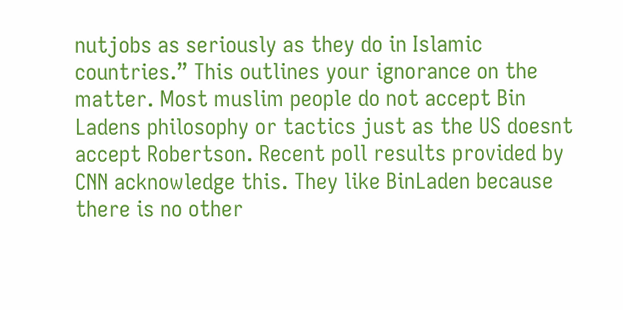nutjobs as seriously as they do in Islamic countries.” This outlines your ignorance on the matter. Most muslim people do not accept Bin Ladens philosophy or tactics just as the US doesnt accept Robertson. Recent poll results provided by CNN acknowledge this. They like BinLaden because there is no other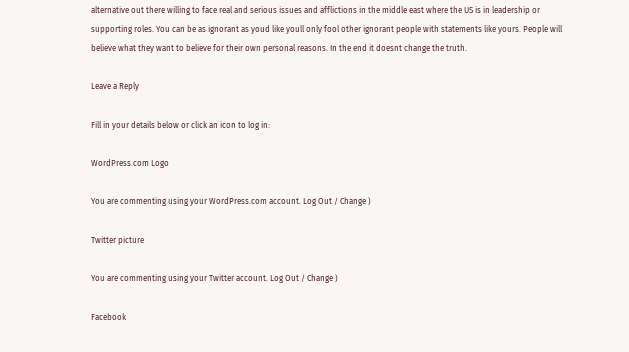alternative out there willing to face real and serious issues and afflictions in the middle east where the US is in leadership or supporting roles. You can be as ignorant as youd like youll only fool other ignorant people with statements like yours. People will believe what they want to believe for their own personal reasons. In the end it doesnt change the truth.

Leave a Reply

Fill in your details below or click an icon to log in:

WordPress.com Logo

You are commenting using your WordPress.com account. Log Out / Change )

Twitter picture

You are commenting using your Twitter account. Log Out / Change )

Facebook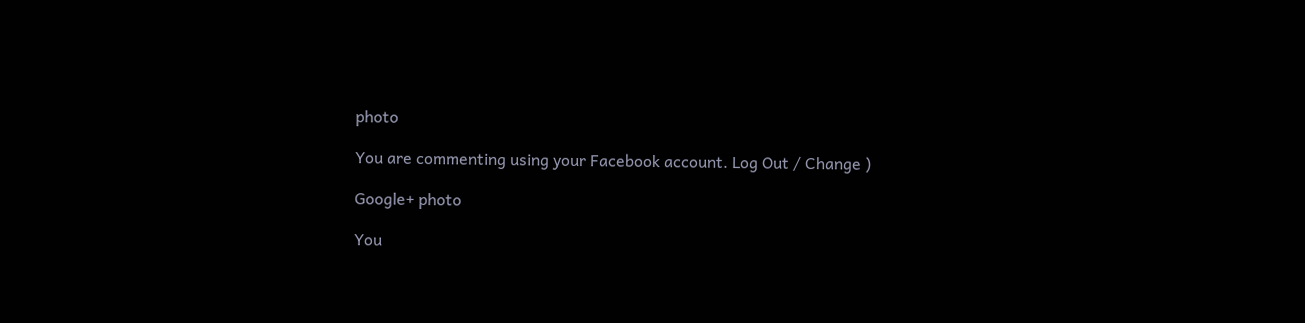photo

You are commenting using your Facebook account. Log Out / Change )

Google+ photo

You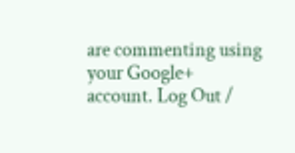are commenting using your Google+ account. Log Out /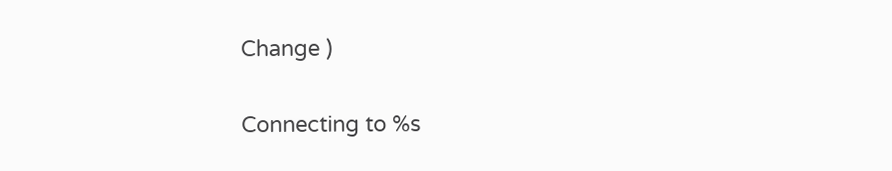Change )

Connecting to %s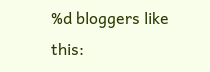%d bloggers like this: